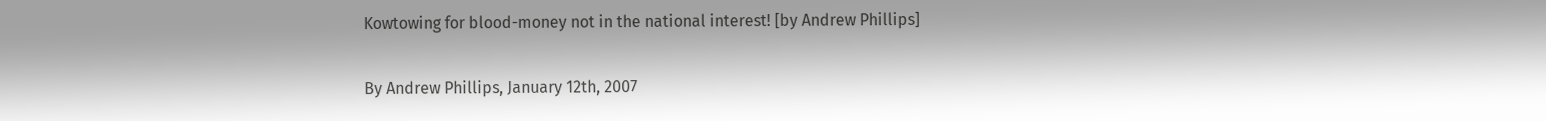Kowtowing for blood-money not in the national interest! [by Andrew Phillips]

By Andrew Phillips, January 12th, 2007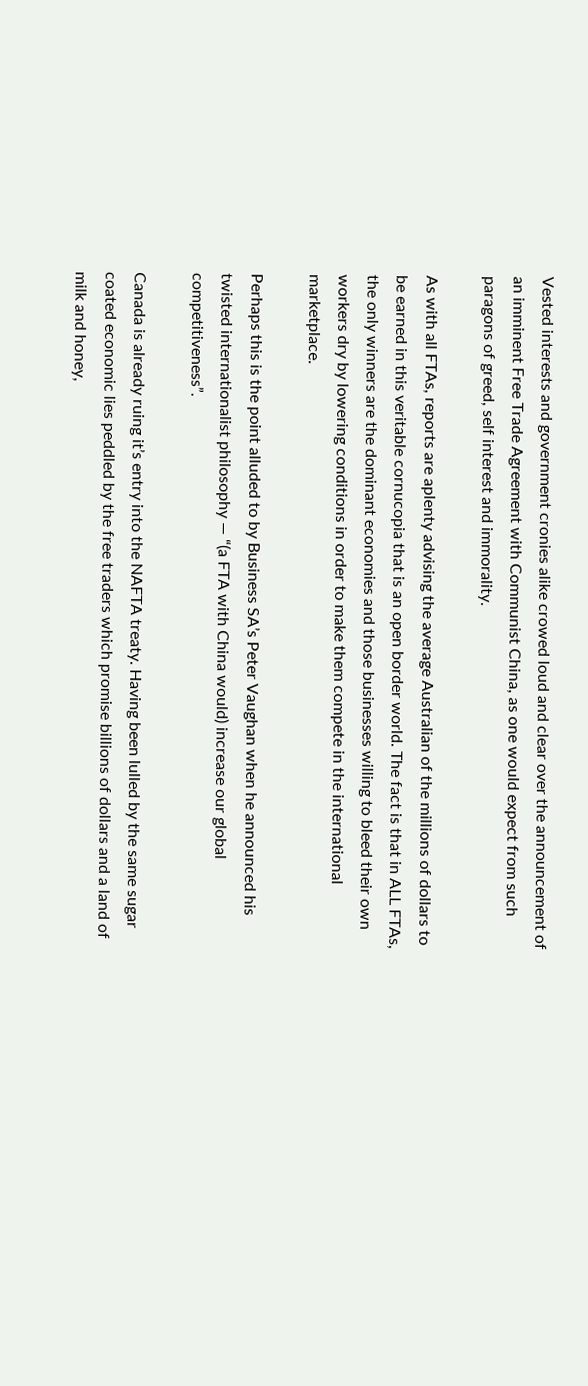Vested interests and government cronies alike crowed loud and clear over the announcement of an imminent Free Trade Agreement with Communist China, as one would expect from such paragons of greed, self interest and immorality.

As with all FTAs, reports are aplenty advising the average Australian of the millions of dollars to be earned in this veritable cornucopia that is an open border world. The fact is that in ALL FTAs, the only winners are the dominant economies and those businesses willing to bleed their own workers dry by lowering conditions in order to make them compete in the international marketplace.

Perhaps this is the point alluded to by Business SA’s Peter Vaughan when he announced his twisted internationalist philosophy — “(a FTA with China would) increase our global competitiveness”.

Canada is already ruing it’s entry into the NAFTA treaty. Having been lulled by the same sugar coated economic lies peddled by the free traders which promise billions of dollars and a land of milk and honey,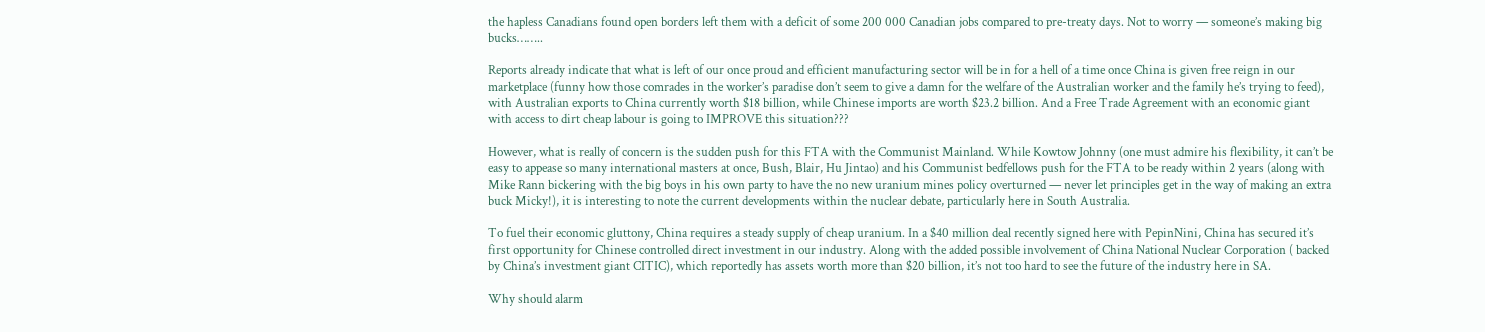the hapless Canadians found open borders left them with a deficit of some 200 000 Canadian jobs compared to pre-treaty days. Not to worry — someone’s making big bucks……..

Reports already indicate that what is left of our once proud and efficient manufacturing sector will be in for a hell of a time once China is given free reign in our marketplace (funny how those comrades in the worker’s paradise don’t seem to give a damn for the welfare of the Australian worker and the family he’s trying to feed), with Australian exports to China currently worth $18 billion, while Chinese imports are worth $23.2 billion. And a Free Trade Agreement with an economic giant with access to dirt cheap labour is going to IMPROVE this situation???

However, what is really of concern is the sudden push for this FTA with the Communist Mainland. While Kowtow Johnny (one must admire his flexibility, it can’t be easy to appease so many international masters at once, Bush, Blair, Hu Jintao) and his Communist bedfellows push for the FTA to be ready within 2 years (along with Mike Rann bickering with the big boys in his own party to have the no new uranium mines policy overturned — never let principles get in the way of making an extra buck Micky!), it is interesting to note the current developments within the nuclear debate, particularly here in South Australia.

To fuel their economic gluttony, China requires a steady supply of cheap uranium. In a $40 million deal recently signed here with PepinNini, China has secured it’s first opportunity for Chinese controlled direct investment in our industry. Along with the added possible involvement of China National Nuclear Corporation ( backed by China’s investment giant CITIC), which reportedly has assets worth more than $20 billion, it’s not too hard to see the future of the industry here in SA.

Why should alarm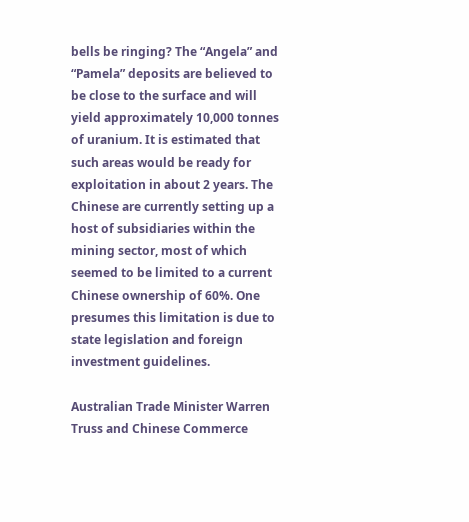bells be ringing? The “Angela” and “Pamela” deposits are believed to be close to the surface and will yield approximately 10,000 tonnes of uranium. It is estimated that such areas would be ready for exploitation in about 2 years. The Chinese are currently setting up a host of subsidiaries within the mining sector, most of which seemed to be limited to a current Chinese ownership of 60%. One presumes this limitation is due to state legislation and foreign investment guidelines.

Australian Trade Minister Warren Truss and Chinese Commerce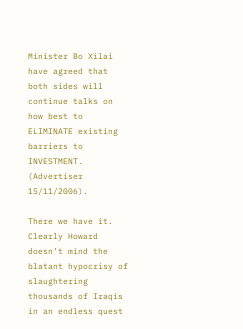Minister Bo Xilai have agreed that both sides will continue talks on how best to ELIMINATE existing barriers to INVESTMENT. (Advertiser 15/11/2006).

There we have it. Clearly Howard doesn’t mind the blatant hypocrisy of slaughtering thousands of Iraqis in an endless quest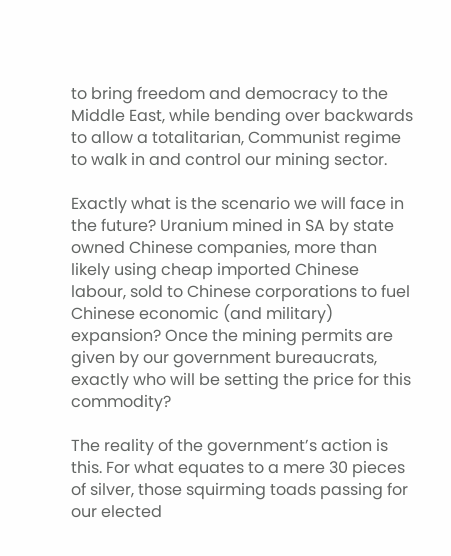to bring freedom and democracy to the Middle East, while bending over backwards to allow a totalitarian, Communist regime to walk in and control our mining sector.

Exactly what is the scenario we will face in the future? Uranium mined in SA by state owned Chinese companies, more than likely using cheap imported Chinese labour, sold to Chinese corporations to fuel Chinese economic (and military) expansion? Once the mining permits are given by our government bureaucrats, exactly who will be setting the price for this commodity?

The reality of the government’s action is this. For what equates to a mere 30 pieces of silver, those squirming toads passing for our elected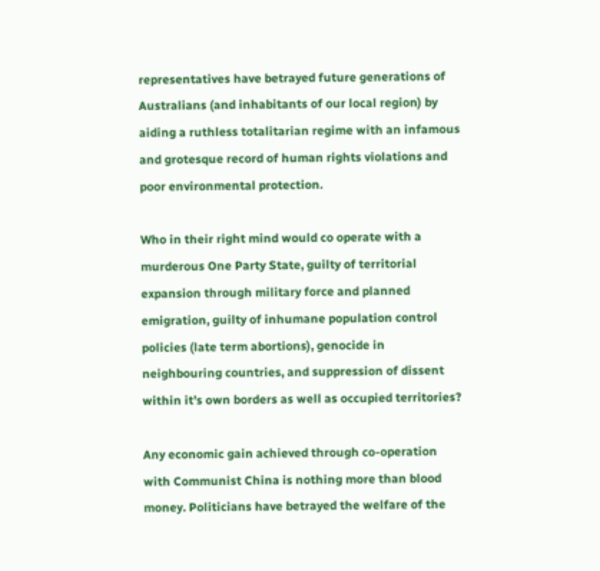representatives have betrayed future generations of Australians (and inhabitants of our local region) by aiding a ruthless totalitarian regime with an infamous and grotesque record of human rights violations and poor environmental protection.

Who in their right mind would co operate with a murderous One Party State, guilty of territorial expansion through military force and planned emigration, guilty of inhumane population control policies (late term abortions), genocide in neighbouring countries, and suppression of dissent within it’s own borders as well as occupied territories?

Any economic gain achieved through co-operation with Communist China is nothing more than blood money. Politicians have betrayed the welfare of the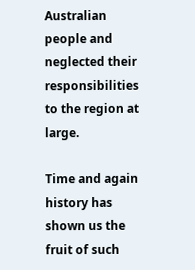Australian people and neglected their responsibilities to the region at large.

Time and again history has shown us the fruit of such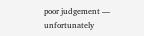poor judgement — unfortunately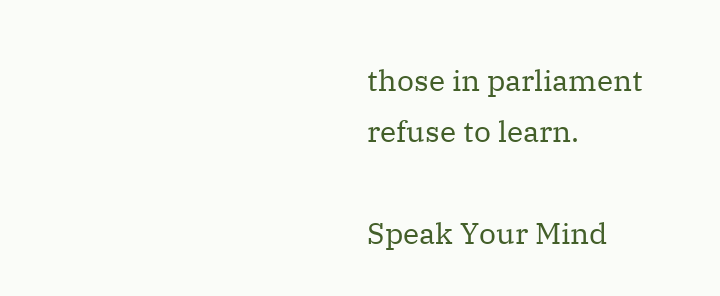those in parliament refuse to learn.

Speak Your Mind